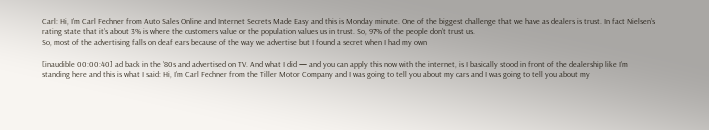Carl: Hi, I’m Carl Fechner from Auto Sales Online and Internet Secrets Made Easy and this is Monday minute. One of the biggest challenge that we have as dealers is trust. In fact Nielsen’s rating state that it’s about 3% is where the customers value or the population values us in trust. So, 97% of the people don’t trust us.
So, most of the advertising falls on deaf ears because of the way we advertise but I found a secret when I had my own

[inaudible 00:00:40] ad back in the ’80s and advertised on TV. And what I did — and you can apply this now with the internet, is I basically stood in front of the dealership like I’m standing here and this is what I said: Hi, I’m Carl Fechner from the Tiller Motor Company and I was going to tell you about my cars and I was going to tell you about my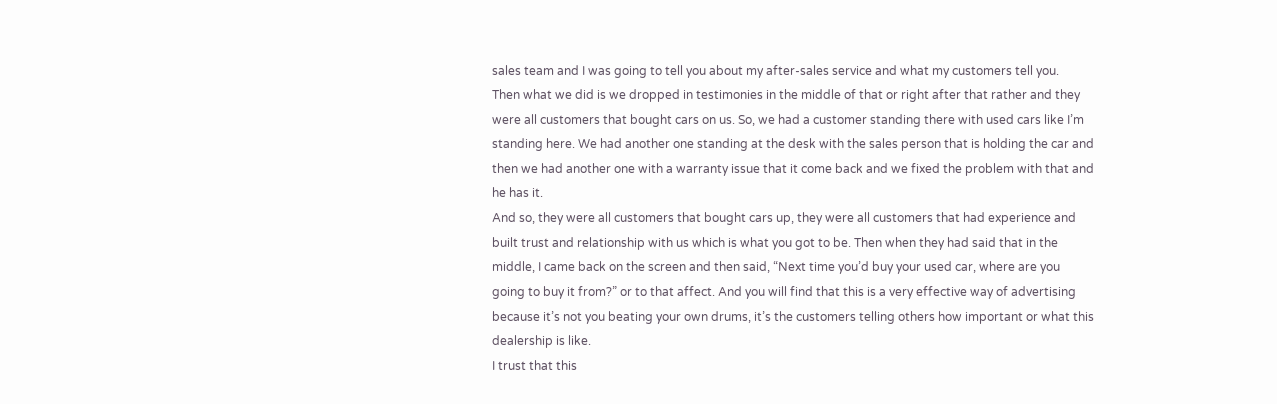sales team and I was going to tell you about my after-sales service and what my customers tell you.
Then what we did is we dropped in testimonies in the middle of that or right after that rather and they were all customers that bought cars on us. So, we had a customer standing there with used cars like I’m standing here. We had another one standing at the desk with the sales person that is holding the car and then we had another one with a warranty issue that it come back and we fixed the problem with that and he has it.
And so, they were all customers that bought cars up, they were all customers that had experience and built trust and relationship with us which is what you got to be. Then when they had said that in the middle, I came back on the screen and then said, “Next time you’d buy your used car, where are you going to buy it from?” or to that affect. And you will find that this is a very effective way of advertising because it’s not you beating your own drums, it’s the customers telling others how important or what this dealership is like.
I trust that this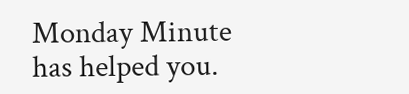Monday Minute has helped you.